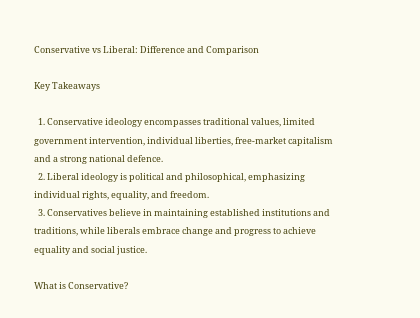Conservative vs Liberal: Difference and Comparison

Key Takeaways

  1. Conservative ideology encompasses traditional values, limited government intervention, individual liberties, free-market capitalism and a strong national defence.
  2. Liberal ideology is political and philosophical, emphasizing individual rights, equality, and freedom.
  3. Conservatives believe in maintaining established institutions and traditions, while liberals embrace change and progress to achieve equality and social justice.

What is Conservative?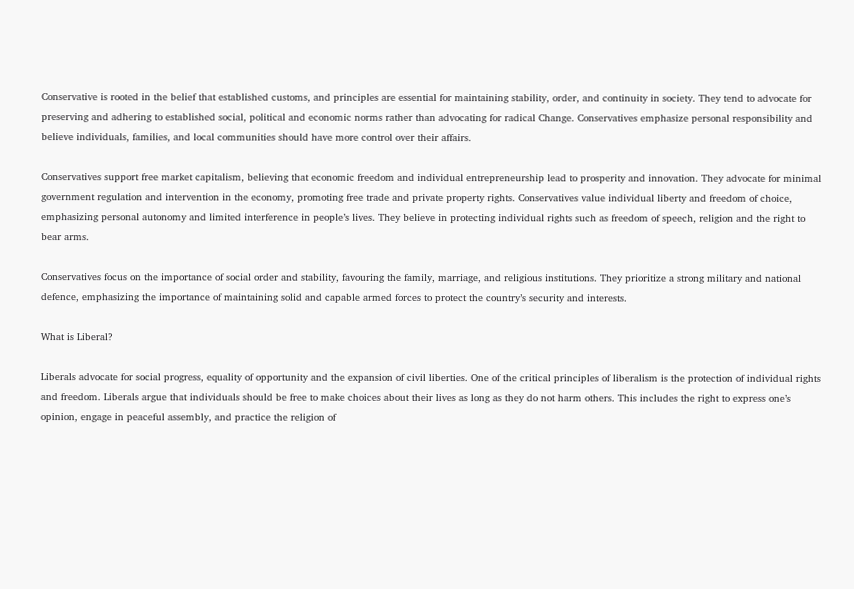Conservative is rooted in the belief that established customs, and principles are essential for maintaining stability, order, and continuity in society. They tend to advocate for preserving and adhering to established social, political and economic norms rather than advocating for radical Change. Conservatives emphasize personal responsibility and believe individuals, families, and local communities should have more control over their affairs.

Conservatives support free market capitalism, believing that economic freedom and individual entrepreneurship lead to prosperity and innovation. They advocate for minimal government regulation and intervention in the economy, promoting free trade and private property rights. Conservatives value individual liberty and freedom of choice, emphasizing personal autonomy and limited interference in people’s lives. They believe in protecting individual rights such as freedom of speech, religion and the right to bear arms.

Conservatives focus on the importance of social order and stability, favouring the family, marriage, and religious institutions. They prioritize a strong military and national defence, emphasizing the importance of maintaining solid and capable armed forces to protect the country’s security and interests.

What is Liberal?

Liberals advocate for social progress, equality of opportunity and the expansion of civil liberties. One of the critical principles of liberalism is the protection of individual rights and freedom. Liberals argue that individuals should be free to make choices about their lives as long as they do not harm others. This includes the right to express one’s opinion, engage in peaceful assembly, and practice the religion of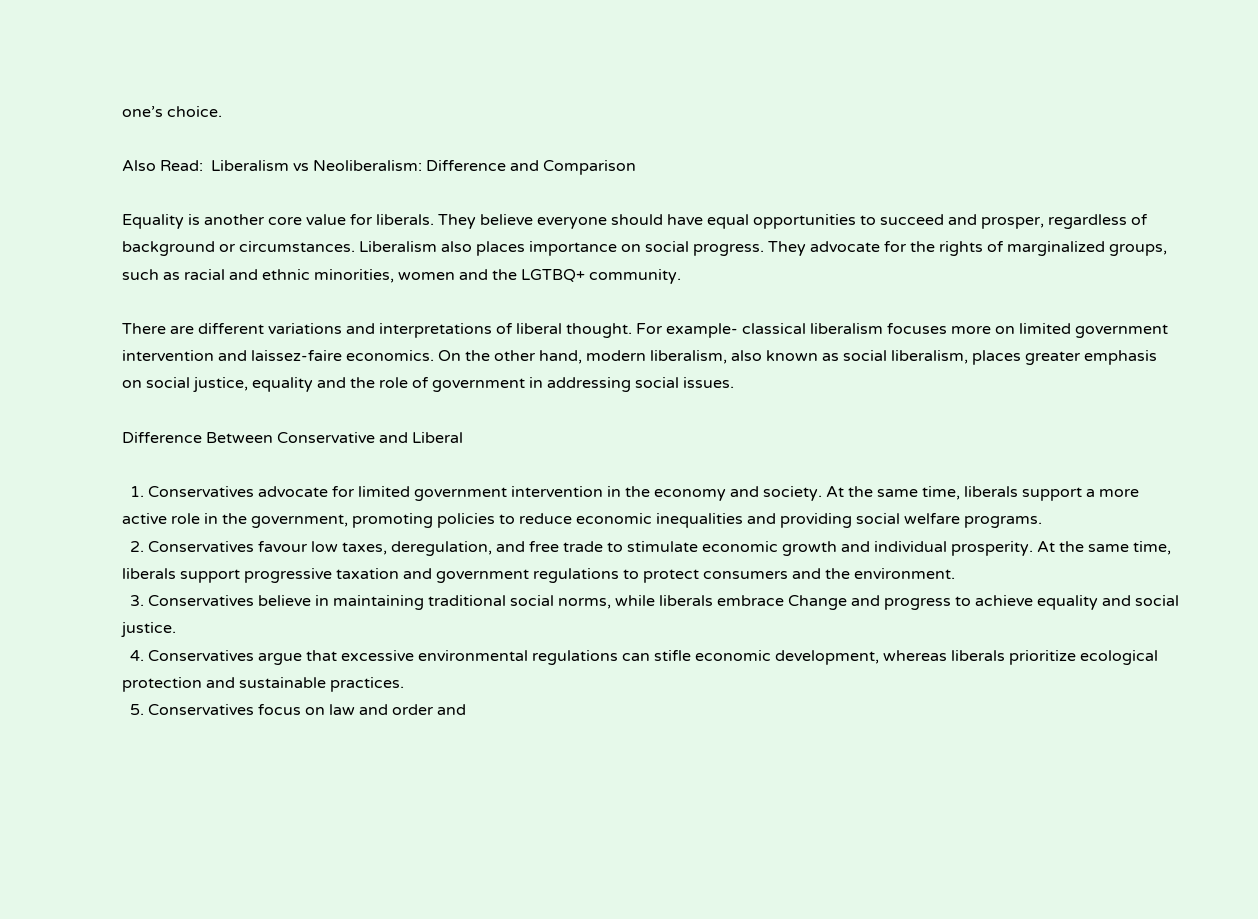one’s choice.

Also Read:  Liberalism vs Neoliberalism: Difference and Comparison

Equality is another core value for liberals. They believe everyone should have equal opportunities to succeed and prosper, regardless of background or circumstances. Liberalism also places importance on social progress. They advocate for the rights of marginalized groups, such as racial and ethnic minorities, women and the LGTBQ+ community.

There are different variations and interpretations of liberal thought. For example- classical liberalism focuses more on limited government intervention and laissez-faire economics. On the other hand, modern liberalism, also known as social liberalism, places greater emphasis on social justice, equality and the role of government in addressing social issues.

Difference Between Conservative and Liberal

  1. Conservatives advocate for limited government intervention in the economy and society. At the same time, liberals support a more active role in the government, promoting policies to reduce economic inequalities and providing social welfare programs.
  2. Conservatives favour low taxes, deregulation, and free trade to stimulate economic growth and individual prosperity. At the same time, liberals support progressive taxation and government regulations to protect consumers and the environment.
  3. Conservatives believe in maintaining traditional social norms, while liberals embrace Change and progress to achieve equality and social justice.
  4. Conservatives argue that excessive environmental regulations can stifle economic development, whereas liberals prioritize ecological protection and sustainable practices.
  5. Conservatives focus on law and order and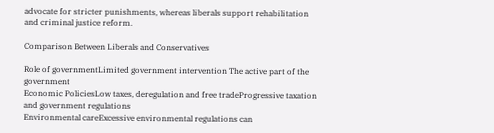advocate for stricter punishments, whereas liberals support rehabilitation and criminal justice reform.

Comparison Between Liberals and Conservatives

Role of governmentLimited government intervention The active part of the government
Economic PoliciesLow taxes, deregulation and free tradeProgressive taxation and government regulations
Environmental careExcessive environmental regulations can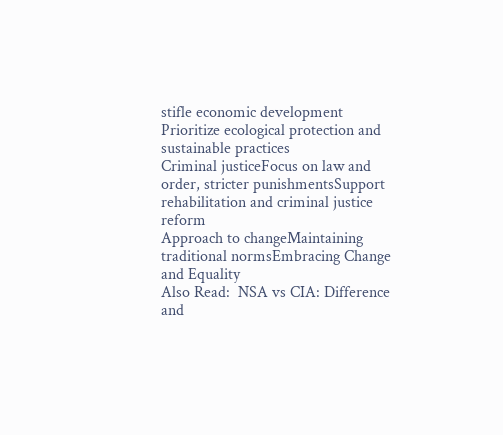stifle economic development Prioritize ecological protection and sustainable practices
Criminal justiceFocus on law and order, stricter punishmentsSupport rehabilitation and criminal justice reform
Approach to changeMaintaining traditional normsEmbracing Change and Equality
Also Read:  NSA vs CIA: Difference and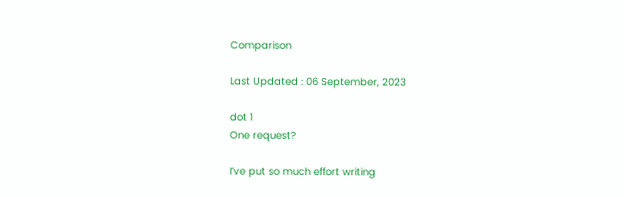Comparison

Last Updated : 06 September, 2023

dot 1
One request?

I’ve put so much effort writing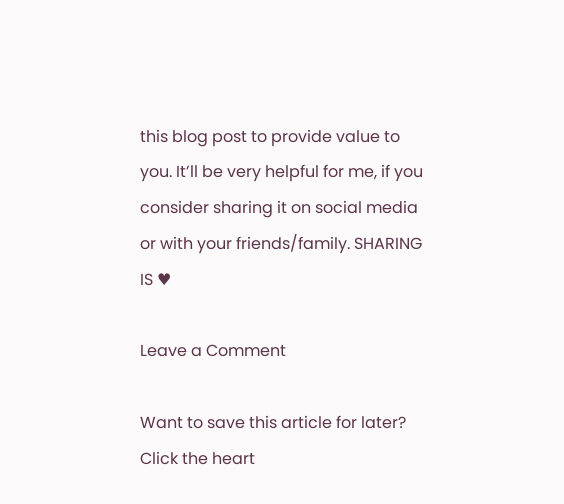this blog post to provide value to you. It’ll be very helpful for me, if you consider sharing it on social media or with your friends/family. SHARING IS ♥

Leave a Comment

Want to save this article for later? Click the heart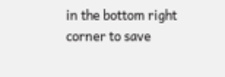in the bottom right corner to save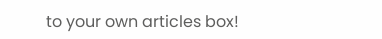to your own articles box!